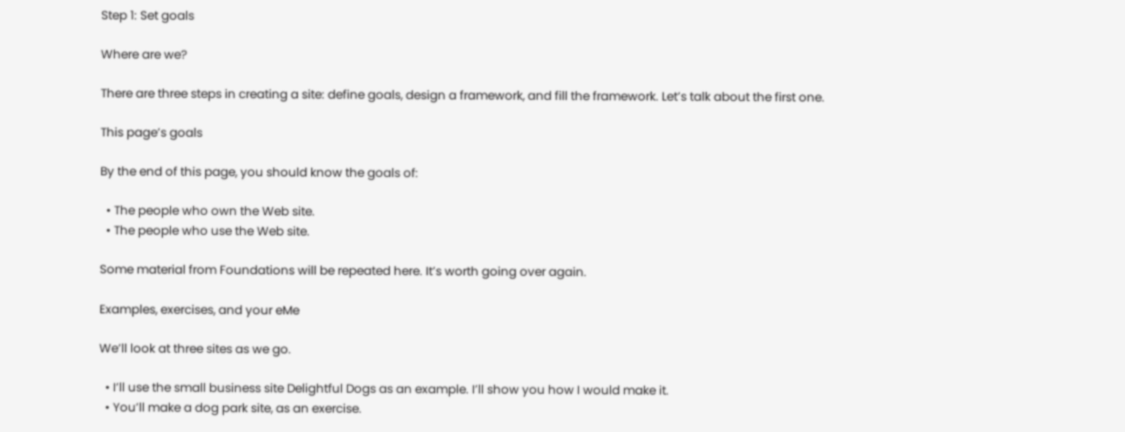Step 1: Set goals

Where are we?

There are three steps in creating a site: define goals, design a framework, and fill the framework. Let’s talk about the first one.

This page’s goals

By the end of this page, you should know the goals of:

  • The people who own the Web site.
  • The people who use the Web site.

Some material from Foundations will be repeated here. It’s worth going over again.

Examples, exercises, and your eMe

We’ll look at three sites as we go.

  • I’ll use the small business site Delightful Dogs as an example. I’ll show you how I would make it.
  • You’ll make a dog park site, as an exercise.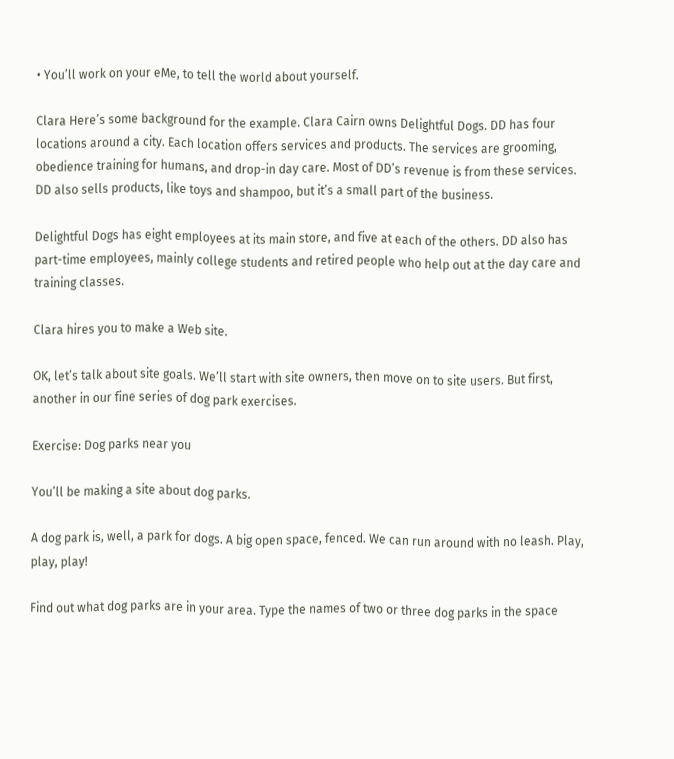• You’ll work on your eMe, to tell the world about yourself.

Clara Here’s some background for the example. Clara Cairn owns Delightful Dogs. DD has four locations around a city. Each location offers services and products. The services are grooming, obedience training for humans, and drop-in day care. Most of DD’s revenue is from these services. DD also sells products, like toys and shampoo, but it’s a small part of the business.

Delightful Dogs has eight employees at its main store, and five at each of the others. DD also has part-time employees, mainly college students and retired people who help out at the day care and training classes.

Clara hires you to make a Web site.

OK, let’s talk about site goals. We’ll start with site owners, then move on to site users. But first, another in our fine series of dog park exercises.

Exercise: Dog parks near you

You’ll be making a site about dog parks.

A dog park is, well, a park for dogs. A big open space, fenced. We can run around with no leash. Play, play, play!

Find out what dog parks are in your area. Type the names of two or three dog parks in the space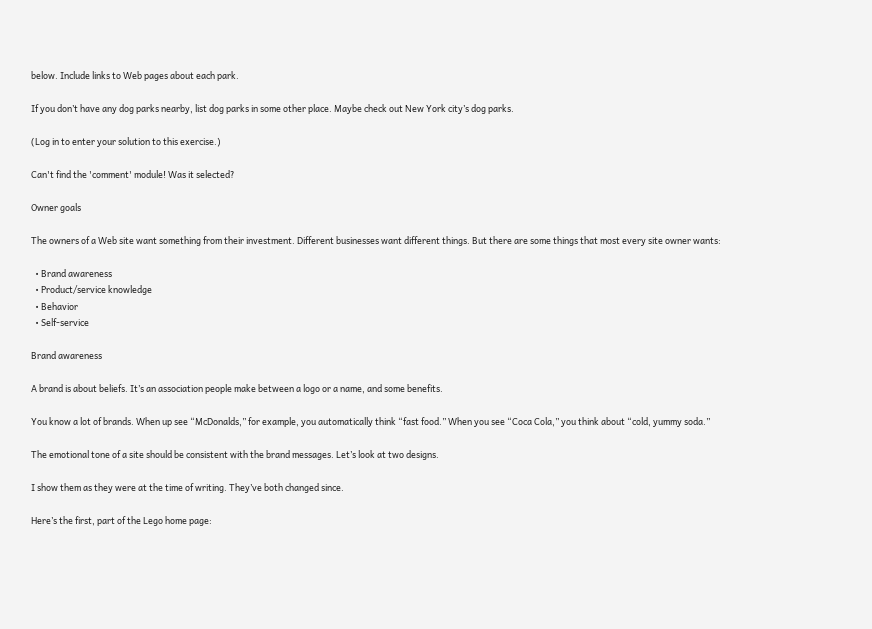below. Include links to Web pages about each park.

If you don’t have any dog parks nearby, list dog parks in some other place. Maybe check out New York city’s dog parks.

(Log in to enter your solution to this exercise.)

Can't find the 'comment' module! Was it selected?

Owner goals

The owners of a Web site want something from their investment. Different businesses want different things. But there are some things that most every site owner wants:

  • Brand awareness
  • Product/service knowledge
  • Behavior
  • Self-service

Brand awareness

A brand is about beliefs. It’s an association people make between a logo or a name, and some benefits.

You know a lot of brands. When up see “McDonalds,” for example, you automatically think “fast food.” When you see “Coca Cola,” you think about “cold, yummy soda.”

The emotional tone of a site should be consistent with the brand messages. Let’s look at two designs.

I show them as they were at the time of writing. They’ve both changed since.

Here’s the first, part of the Lego home page: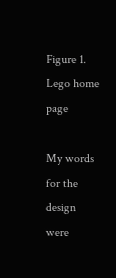Figure 1. Lego home page

My words for the design were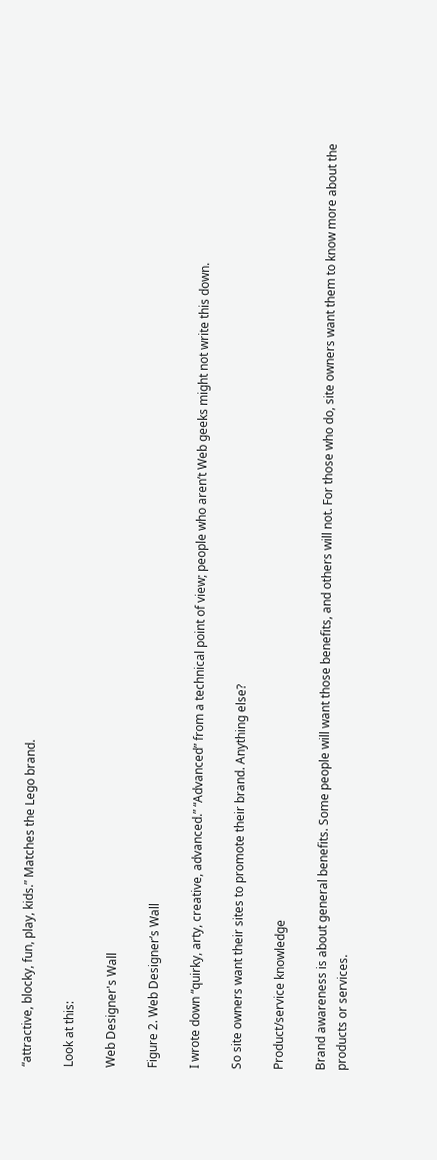“attractive, blocky, fun, play, kids.” Matches the Lego brand.

Look at this:

Web Designer's Wall

Figure 2. Web Designer’s Wall

I wrote down “quirky, arty, creative, advanced.” “Advanced” from a technical point of view; people who aren’t Web geeks might not write this down.

So site owners want their sites to promote their brand. Anything else?

Product/service knowledge

Brand awareness is about general benefits. Some people will want those benefits, and others will not. For those who do, site owners want them to know more about the products or services.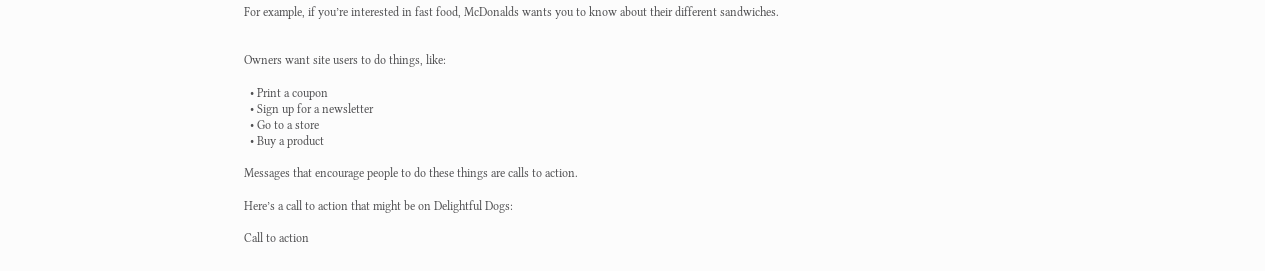For example, if you’re interested in fast food, McDonalds wants you to know about their different sandwiches.


Owners want site users to do things, like:

  • Print a coupon
  • Sign up for a newsletter
  • Go to a store
  • Buy a product

Messages that encourage people to do these things are calls to action.

Here’s a call to action that might be on Delightful Dogs:

Call to action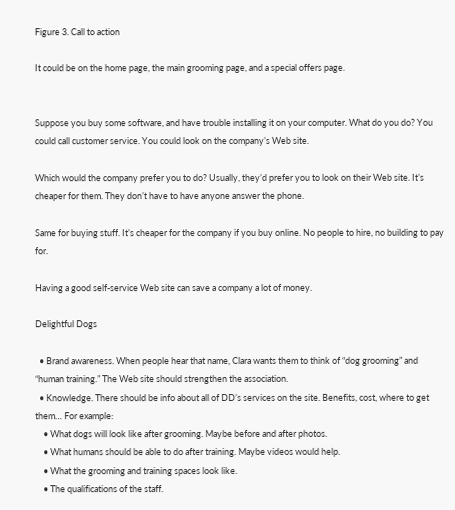Figure 3. Call to action

It could be on the home page, the main grooming page, and a special offers page.


Suppose you buy some software, and have trouble installing it on your computer. What do you do? You could call customer service. You could look on the company’s Web site.

Which would the company prefer you to do? Usually, they’d prefer you to look on their Web site. It’s cheaper for them. They don’t have to have anyone answer the phone.

Same for buying stuff. It’s cheaper for the company if you buy online. No people to hire, no building to pay for.

Having a good self-service Web site can save a company a lot of money.

Delightful Dogs

  • Brand awareness. When people hear that name, Clara wants them to think of “dog grooming” and “human training.” The Web site should strengthen the association.
  • Knowledge. There should be info about all of DD’s services on the site. Benefits, cost, where to get them… For example:
    • What dogs will look like after grooming. Maybe before and after photos.
    • What humans should be able to do after training. Maybe videos would help.
    • What the grooming and training spaces look like.
    • The qualifications of the staff.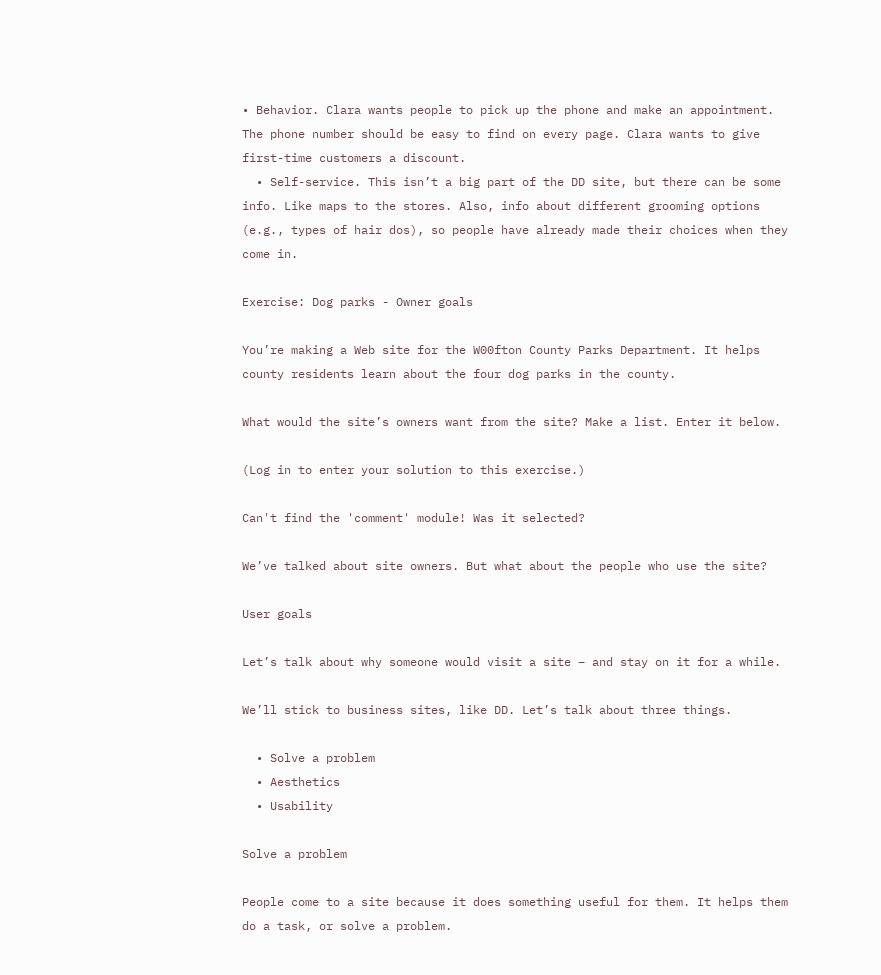• Behavior. Clara wants people to pick up the phone and make an appointment. The phone number should be easy to find on every page. Clara wants to give first-time customers a discount.
  • Self-service. This isn’t a big part of the DD site, but there can be some info. Like maps to the stores. Also, info about different grooming options (e.g., types of hair dos), so people have already made their choices when they come in.

Exercise: Dog parks - Owner goals

You’re making a Web site for the W00fton County Parks Department. It helps county residents learn about the four dog parks in the county.

What would the site’s owners want from the site? Make a list. Enter it below.

(Log in to enter your solution to this exercise.)

Can't find the 'comment' module! Was it selected?

We’ve talked about site owners. But what about the people who use the site?

User goals

Let’s talk about why someone would visit a site – and stay on it for a while.

We’ll stick to business sites, like DD. Let’s talk about three things.

  • Solve a problem
  • Aesthetics
  • Usability

Solve a problem

People come to a site because it does something useful for them. It helps them do a task, or solve a problem.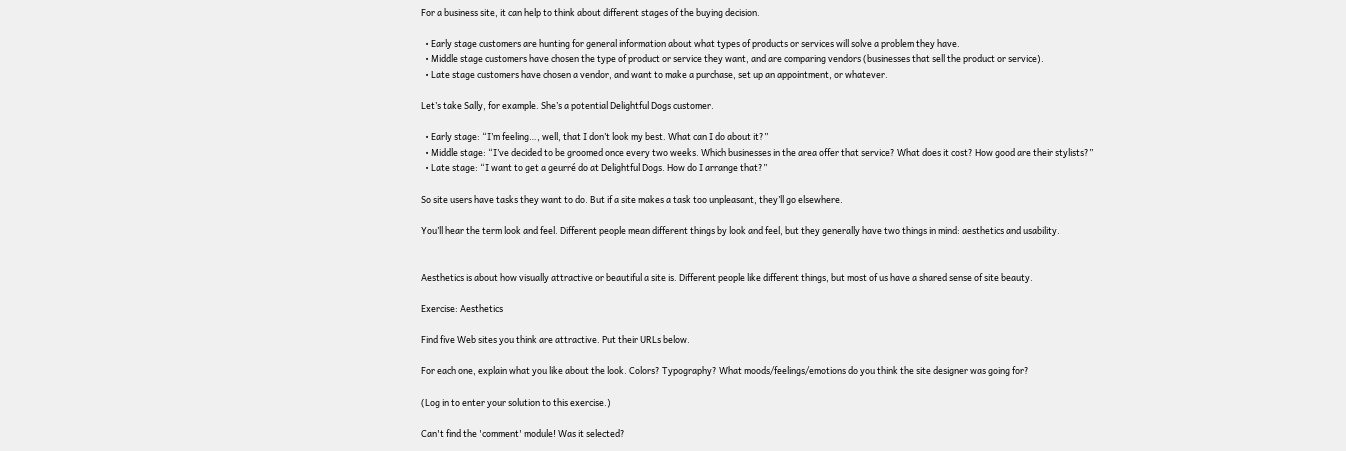For a business site, it can help to think about different stages of the buying decision.

  • Early stage customers are hunting for general information about what types of products or services will solve a problem they have.
  • Middle stage customers have chosen the type of product or service they want, and are comparing vendors (businesses that sell the product or service).
  • Late stage customers have chosen a vendor, and want to make a purchase, set up an appointment, or whatever.

Let’s take Sally, for example. She’s a potential Delightful Dogs customer.

  • Early stage: “I’m feeling…, well, that I don’t look my best. What can I do about it?”
  • Middle stage: “I’ve decided to be groomed once every two weeks. Which businesses in the area offer that service? What does it cost? How good are their stylists?”
  • Late stage: “I want to get a geurré do at Delightful Dogs. How do I arrange that?”

So site users have tasks they want to do. But if a site makes a task too unpleasant, they’ll go elsewhere.

You’ll hear the term look and feel. Different people mean different things by look and feel, but they generally have two things in mind: aesthetics and usability.


Aesthetics is about how visually attractive or beautiful a site is. Different people like different things, but most of us have a shared sense of site beauty.

Exercise: Aesthetics

Find five Web sites you think are attractive. Put their URLs below.

For each one, explain what you like about the look. Colors? Typography? What moods/feelings/emotions do you think the site designer was going for?

(Log in to enter your solution to this exercise.)

Can't find the 'comment' module! Was it selected?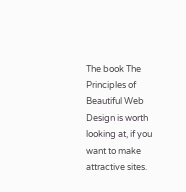The book The Principles of Beautiful Web Design is worth looking at, if you want to make attractive sites.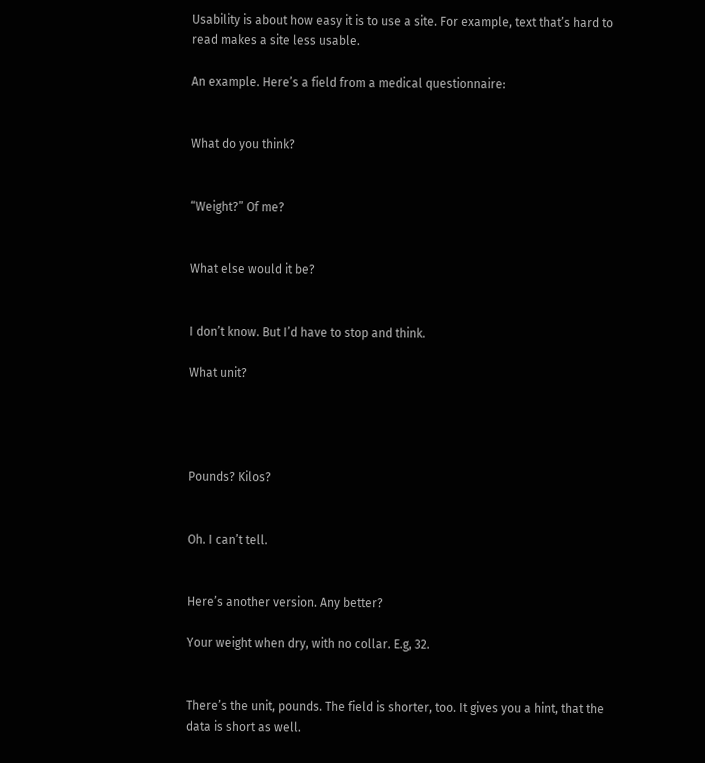Usability is about how easy it is to use a site. For example, text that’s hard to read makes a site less usable.

An example. Here’s a field from a medical questionnaire:


What do you think?


“Weight?” Of me?


What else would it be?


I don’t know. But I’d have to stop and think.

What unit?




Pounds? Kilos?


Oh. I can’t tell.


Here’s another version. Any better?

Your weight when dry, with no collar. E.g, 32.


There’s the unit, pounds. The field is shorter, too. It gives you a hint, that the data is short as well.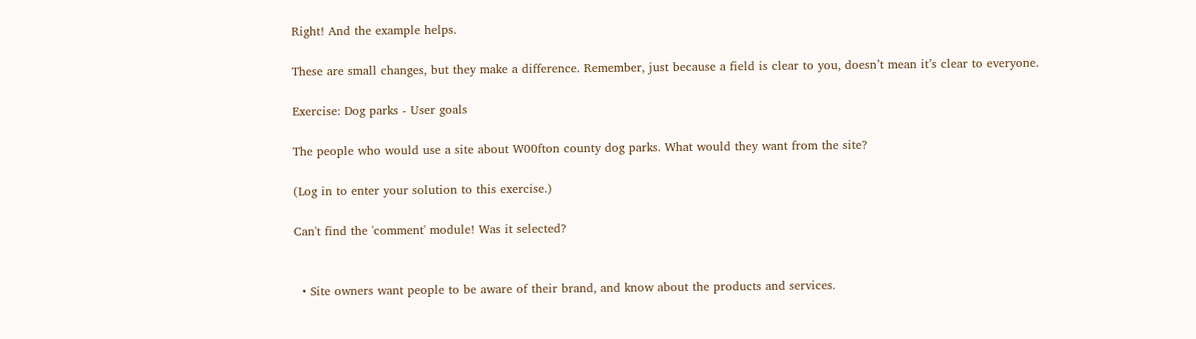Right! And the example helps.

These are small changes, but they make a difference. Remember, just because a field is clear to you, doesn’t mean it’s clear to everyone.

Exercise: Dog parks - User goals

The people who would use a site about W00fton county dog parks. What would they want from the site?

(Log in to enter your solution to this exercise.)

Can't find the 'comment' module! Was it selected?


  • Site owners want people to be aware of their brand, and know about the products and services.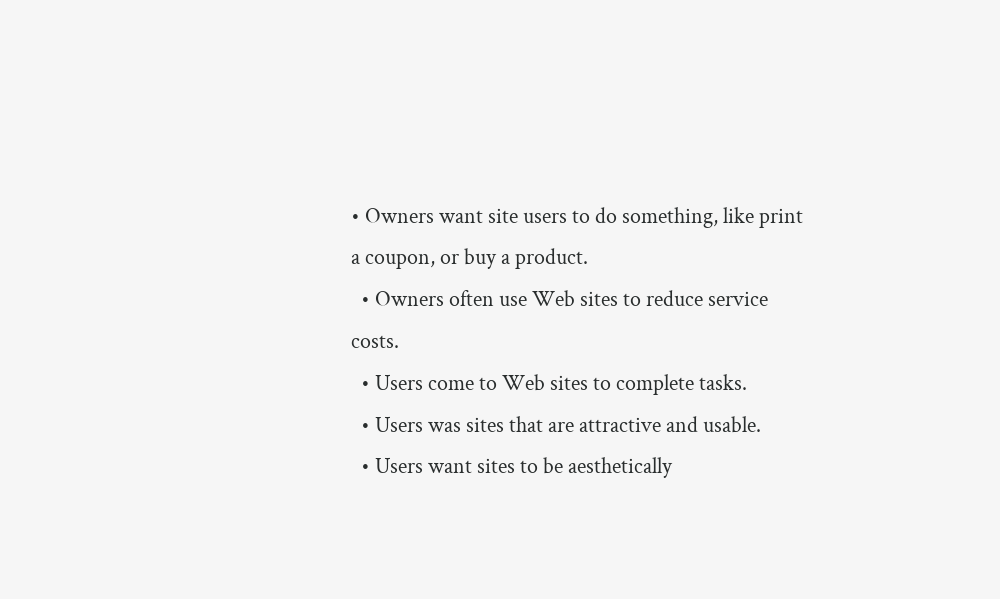• Owners want site users to do something, like print a coupon, or buy a product.
  • Owners often use Web sites to reduce service costs.
  • Users come to Web sites to complete tasks.
  • Users was sites that are attractive and usable.
  • Users want sites to be aesthetically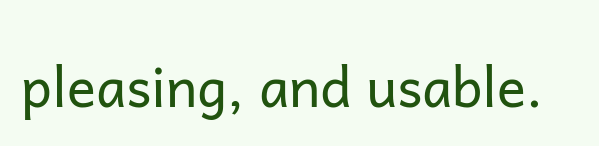pleasing, and usable.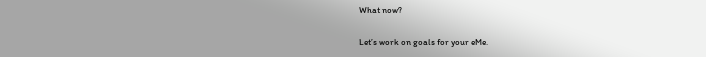What now?

Let’s work on goals for your eMe.